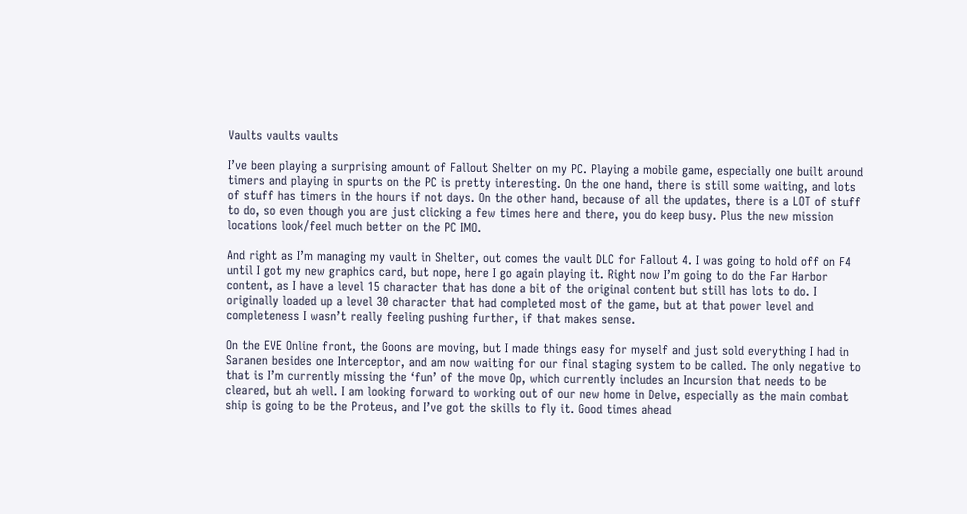Vaults vaults vaults

I’ve been playing a surprising amount of Fallout Shelter on my PC. Playing a mobile game, especially one built around timers and playing in spurts on the PC is pretty interesting. On the one hand, there is still some waiting, and lots of stuff has timers in the hours if not days. On the other hand, because of all the updates, there is a LOT of stuff to do, so even though you are just clicking a few times here and there, you do keep busy. Plus the new mission locations look/feel much better on the PC IMO.

And right as I’m managing my vault in Shelter, out comes the vault DLC for Fallout 4. I was going to hold off on F4 until I got my new graphics card, but nope, here I go again playing it. Right now I’m going to do the Far Harbor content, as I have a level 15 character that has done a bit of the original content but still has lots to do. I originally loaded up a level 30 character that had completed most of the game, but at that power level and completeness I wasn’t really feeling pushing further, if that makes sense.

On the EVE Online front, the Goons are moving, but I made things easy for myself and just sold everything I had in Saranen besides one Interceptor, and am now waiting for our final staging system to be called. The only negative to that is I’m currently missing the ‘fun’ of the move Op, which currently includes an Incursion that needs to be cleared, but ah well. I am looking forward to working out of our new home in Delve, especially as the main combat ship is going to be the Proteus, and I’ve got the skills to fly it. Good times ahead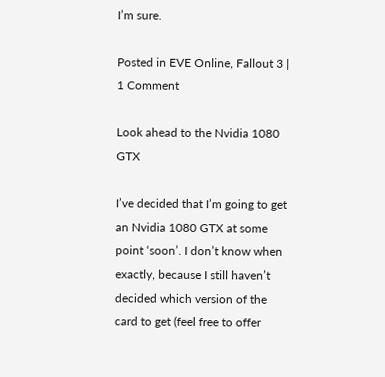I’m sure.

Posted in EVE Online, Fallout 3 | 1 Comment

Look ahead to the Nvidia 1080 GTX

I’ve decided that I’m going to get an Nvidia 1080 GTX at some point ‘soon’. I don’t know when exactly, because I still haven’t decided which version of the card to get (feel free to offer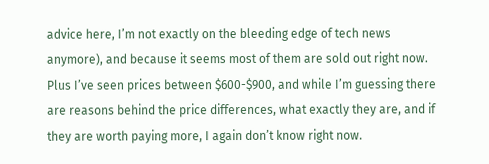advice here, I’m not exactly on the bleeding edge of tech news anymore), and because it seems most of them are sold out right now. Plus I’ve seen prices between $600-$900, and while I’m guessing there are reasons behind the price differences, what exactly they are, and if they are worth paying more, I again don’t know right now.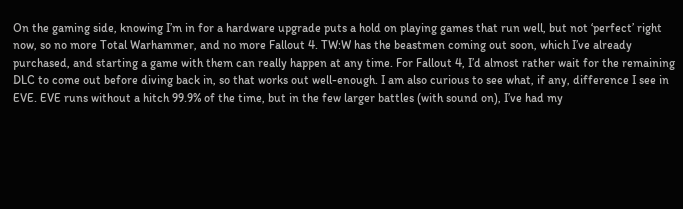On the gaming side, knowing I’m in for a hardware upgrade puts a hold on playing games that run well, but not ‘perfect’ right now, so no more Total Warhammer, and no more Fallout 4. TW:W has the beastmen coming out soon, which I’ve already purchased, and starting a game with them can really happen at any time. For Fallout 4, I’d almost rather wait for the remaining DLC to come out before diving back in, so that works out well-enough. I am also curious to see what, if any, difference I see in EVE. EVE runs without a hitch 99.9% of the time, but in the few larger battles (with sound on), I’ve had my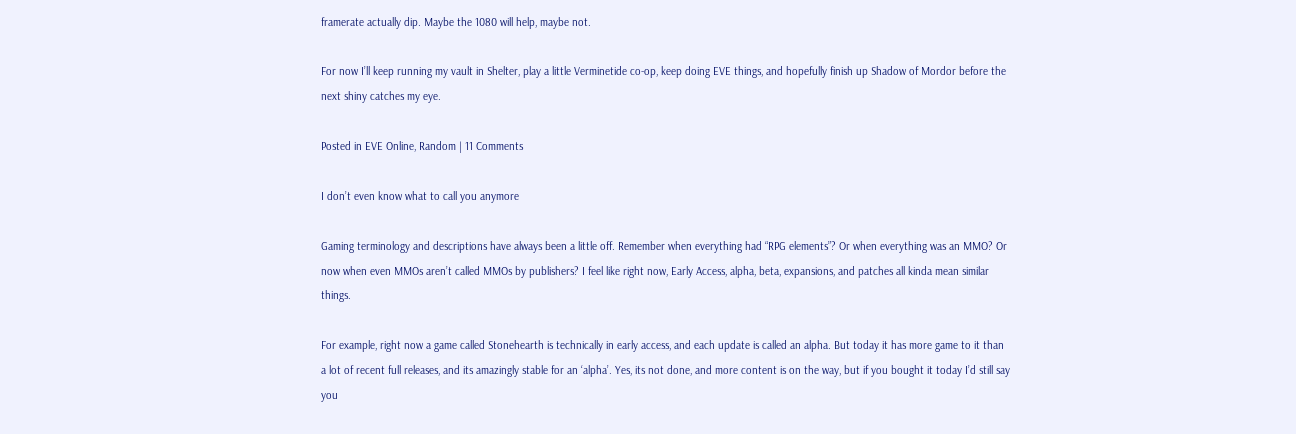framerate actually dip. Maybe the 1080 will help, maybe not.

For now I’ll keep running my vault in Shelter, play a little Verminetide co-op, keep doing EVE things, and hopefully finish up Shadow of Mordor before the next shiny catches my eye.

Posted in EVE Online, Random | 11 Comments

I don’t even know what to call you anymore

Gaming terminology and descriptions have always been a little off. Remember when everything had “RPG elements”? Or when everything was an MMO? Or now when even MMOs aren’t called MMOs by publishers? I feel like right now, Early Access, alpha, beta, expansions, and patches all kinda mean similar things.

For example, right now a game called Stonehearth is technically in early access, and each update is called an alpha. But today it has more game to it than a lot of recent full releases, and its amazingly stable for an ‘alpha’. Yes, its not done, and more content is on the way, but if you bought it today I’d still say you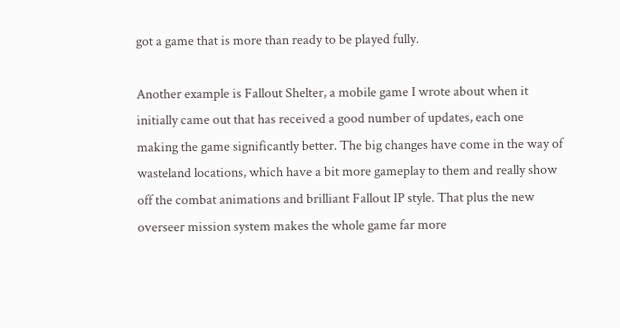got a game that is more than ready to be played fully.

Another example is Fallout Shelter, a mobile game I wrote about when it initially came out that has received a good number of updates, each one making the game significantly better. The big changes have come in the way of wasteland locations, which have a bit more gameplay to them and really show off the combat animations and brilliant Fallout IP style. That plus the new overseer mission system makes the whole game far more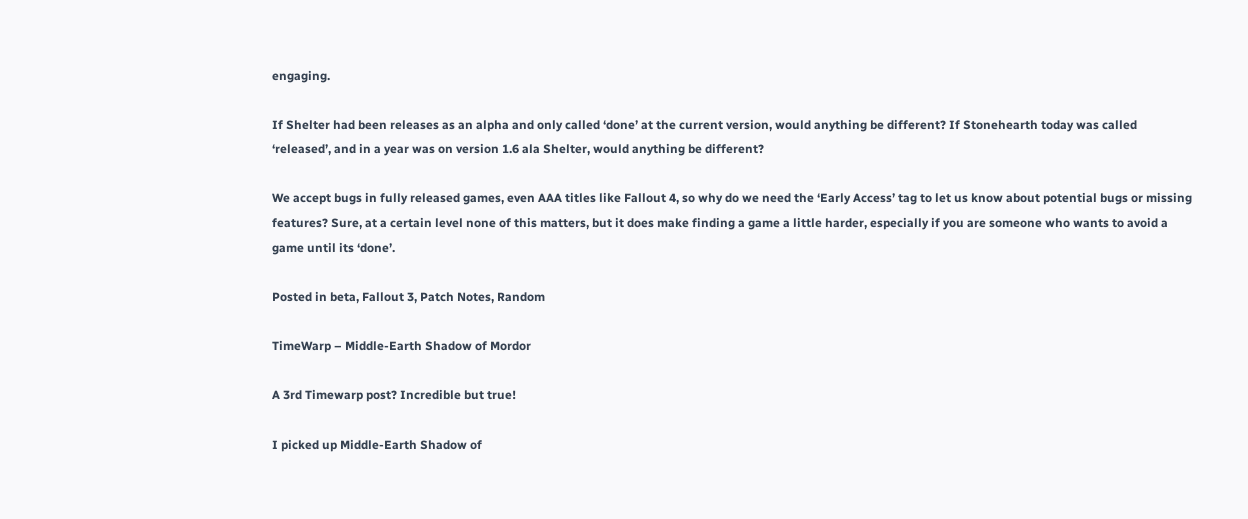engaging.

If Shelter had been releases as an alpha and only called ‘done’ at the current version, would anything be different? If Stonehearth today was called ‘released’, and in a year was on version 1.6 ala Shelter, would anything be different?

We accept bugs in fully released games, even AAA titles like Fallout 4, so why do we need the ‘Early Access’ tag to let us know about potential bugs or missing features? Sure, at a certain level none of this matters, but it does make finding a game a little harder, especially if you are someone who wants to avoid a game until its ‘done’.

Posted in beta, Fallout 3, Patch Notes, Random

TimeWarp – Middle-Earth Shadow of Mordor

A 3rd Timewarp post? Incredible but true!

I picked up Middle-Earth Shadow of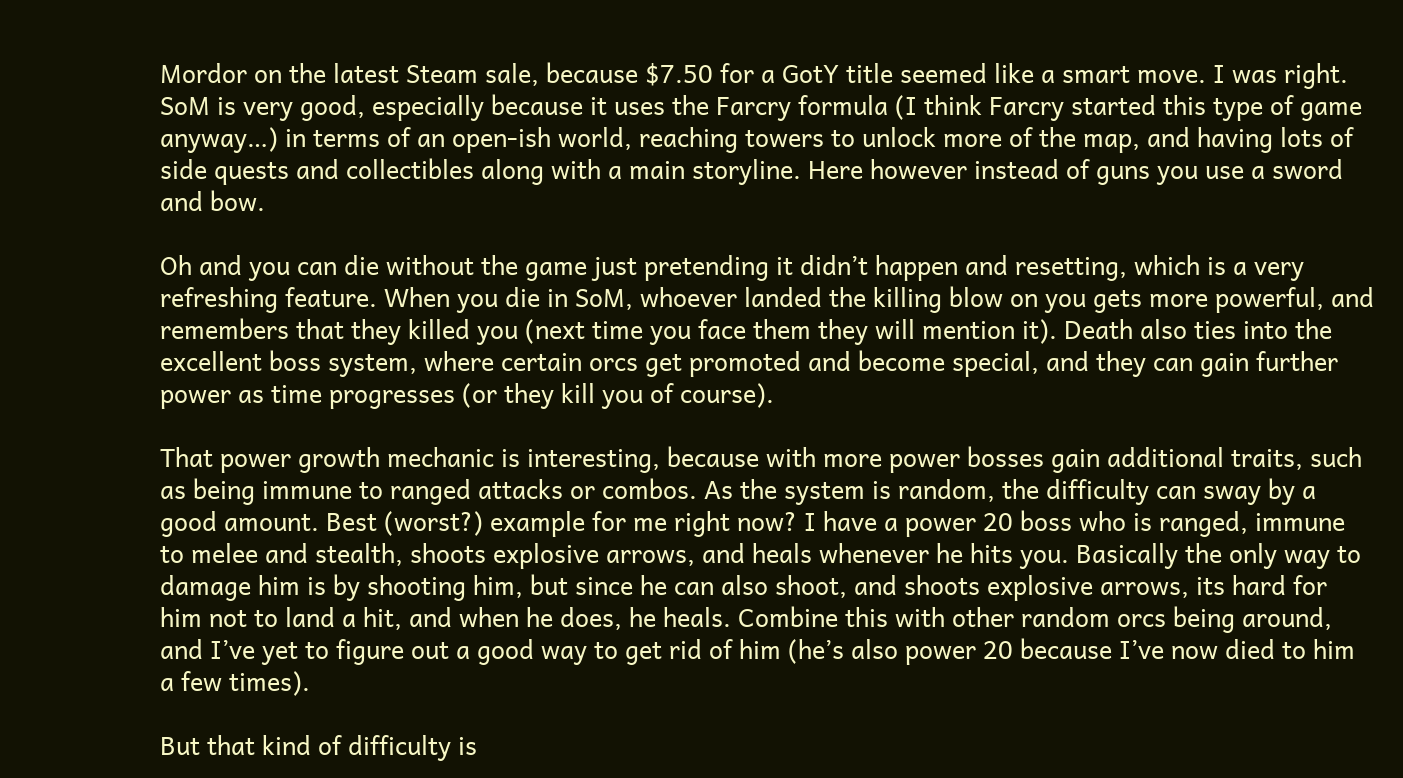Mordor on the latest Steam sale, because $7.50 for a GotY title seemed like a smart move. I was right. SoM is very good, especially because it uses the Farcry formula (I think Farcry started this type of game anyway…) in terms of an open-ish world, reaching towers to unlock more of the map, and having lots of side quests and collectibles along with a main storyline. Here however instead of guns you use a sword and bow.

Oh and you can die without the game just pretending it didn’t happen and resetting, which is a very refreshing feature. When you die in SoM, whoever landed the killing blow on you gets more powerful, and remembers that they killed you (next time you face them they will mention it). Death also ties into the excellent boss system, where certain orcs get promoted and become special, and they can gain further power as time progresses (or they kill you of course).

That power growth mechanic is interesting, because with more power bosses gain additional traits, such as being immune to ranged attacks or combos. As the system is random, the difficulty can sway by a good amount. Best (worst?) example for me right now? I have a power 20 boss who is ranged, immune to melee and stealth, shoots explosive arrows, and heals whenever he hits you. Basically the only way to damage him is by shooting him, but since he can also shoot, and shoots explosive arrows, its hard for him not to land a hit, and when he does, he heals. Combine this with other random orcs being around, and I’ve yet to figure out a good way to get rid of him (he’s also power 20 because I’ve now died to him a few times).

But that kind of difficulty is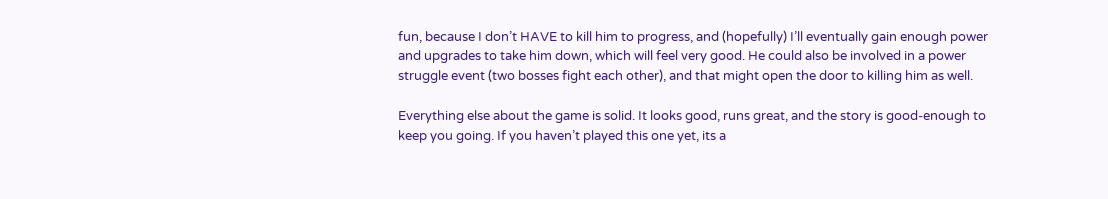fun, because I don’t HAVE to kill him to progress, and (hopefully) I’ll eventually gain enough power and upgrades to take him down, which will feel very good. He could also be involved in a power struggle event (two bosses fight each other), and that might open the door to killing him as well.

Everything else about the game is solid. It looks good, runs great, and the story is good-enough to keep you going. If you haven’t played this one yet, its a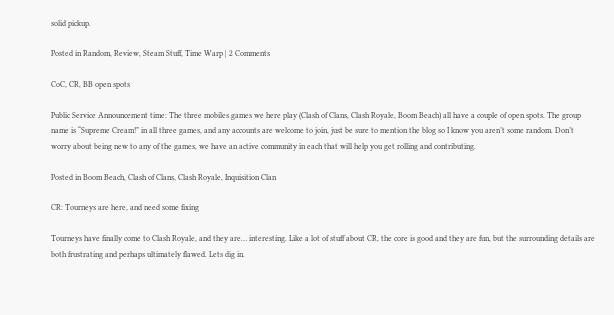solid pickup.

Posted in Random, Review, Steam Stuff, Time Warp | 2 Comments

CoC, CR, BB open spots

Public Service Announcement time: The three mobiles games we here play (Clash of Clans, Clash Royale, Boom Beach) all have a couple of open spots. The group name is “Supreme Cream!” in all three games, and any accounts are welcome to join, just be sure to mention the blog so I know you aren’t some random. Don’t worry about being new to any of the games, we have an active community in each that will help you get rolling and contributing.

Posted in Boom Beach, Clash of Clans, Clash Royale, Inquisition Clan

CR: Tourneys are here, and need some fixing

Tourneys have finally come to Clash Royale, and they are… interesting. Like a lot of stuff about CR, the core is good and they are fun, but the surrounding details are both frustrating and perhaps ultimately flawed. Lets dig in.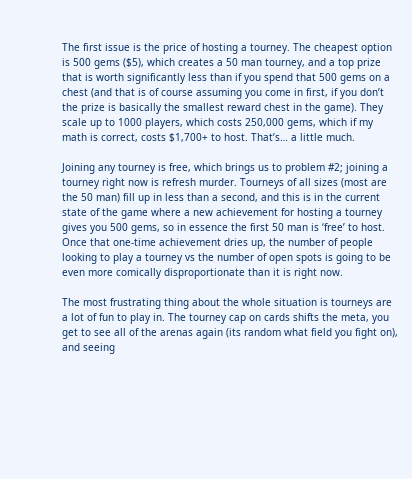The first issue is the price of hosting a tourney. The cheapest option is 500 gems ($5), which creates a 50 man tourney, and a top prize that is worth significantly less than if you spend that 500 gems on a chest (and that is of course assuming you come in first, if you don’t the prize is basically the smallest reward chest in the game). They scale up to 1000 players, which costs 250,000 gems, which if my math is correct, costs $1,700+ to host. That’s… a little much.

Joining any tourney is free, which brings us to problem #2; joining a tourney right now is refresh murder. Tourneys of all sizes (most are the 50 man) fill up in less than a second, and this is in the current state of the game where a new achievement for hosting a tourney gives you 500 gems, so in essence the first 50 man is ‘free’ to host. Once that one-time achievement dries up, the number of people looking to play a tourney vs the number of open spots is going to be even more comically disproportionate than it is right now.

The most frustrating thing about the whole situation is tourneys are a lot of fun to play in. The tourney cap on cards shifts the meta, you get to see all of the arenas again (its random what field you fight on), and seeing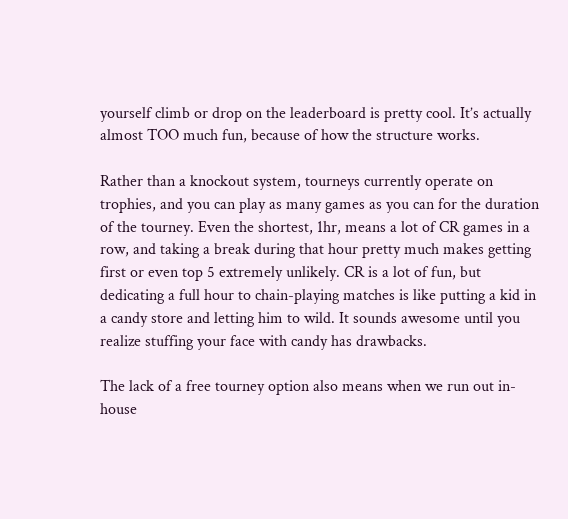yourself climb or drop on the leaderboard is pretty cool. It’s actually almost TOO much fun, because of how the structure works.

Rather than a knockout system, tourneys currently operate on trophies, and you can play as many games as you can for the duration of the tourney. Even the shortest, 1hr, means a lot of CR games in a row, and taking a break during that hour pretty much makes getting first or even top 5 extremely unlikely. CR is a lot of fun, but dedicating a full hour to chain-playing matches is like putting a kid in a candy store and letting him to wild. It sounds awesome until you realize stuffing your face with candy has drawbacks.

The lack of a free tourney option also means when we run out in-house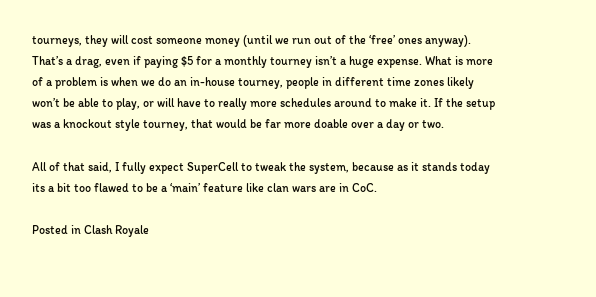tourneys, they will cost someone money (until we run out of the ‘free’ ones anyway). That’s a drag, even if paying $5 for a monthly tourney isn’t a huge expense. What is more of a problem is when we do an in-house tourney, people in different time zones likely won’t be able to play, or will have to really more schedules around to make it. If the setup was a knockout style tourney, that would be far more doable over a day or two.

All of that said, I fully expect SuperCell to tweak the system, because as it stands today its a bit too flawed to be a ‘main’ feature like clan wars are in CoC.

Posted in Clash Royale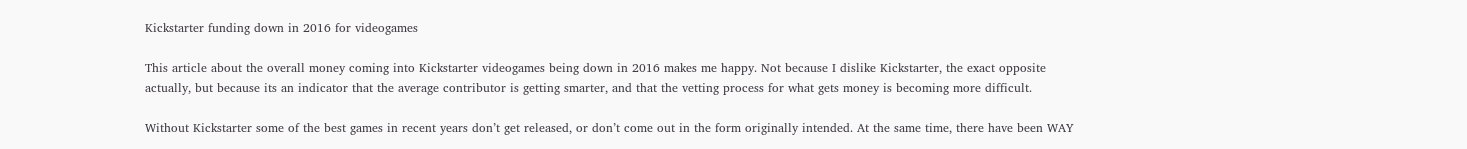Kickstarter funding down in 2016 for videogames

This article about the overall money coming into Kickstarter videogames being down in 2016 makes me happy. Not because I dislike Kickstarter, the exact opposite actually, but because its an indicator that the average contributor is getting smarter, and that the vetting process for what gets money is becoming more difficult.

Without Kickstarter some of the best games in recent years don’t get released, or don’t come out in the form originally intended. At the same time, there have been WAY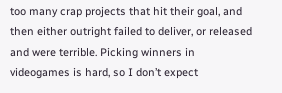too many crap projects that hit their goal, and then either outright failed to deliver, or released and were terrible. Picking winners in videogames is hard, so I don’t expect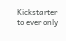Kickstarter to ever only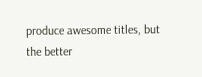produce awesome titles, but the better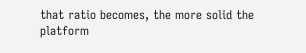that ratio becomes, the more solid the platform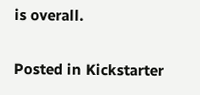is overall.

Posted in Kickstarter